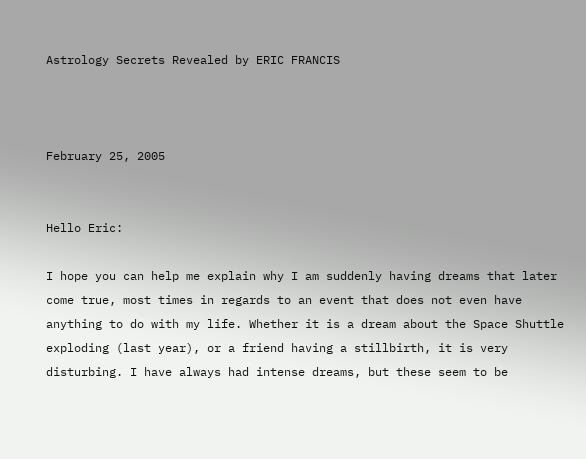Astrology Secrets Revealed by ERIC FRANCIS



February 25, 2005


Hello Eric:

I hope you can help me explain why I am suddenly having dreams that later come true, most times in regards to an event that does not even have anything to do with my life. Whether it is a dream about the Space Shuttle exploding (last year), or a friend having a stillbirth, it is very disturbing. I have always had intense dreams, but these seem to be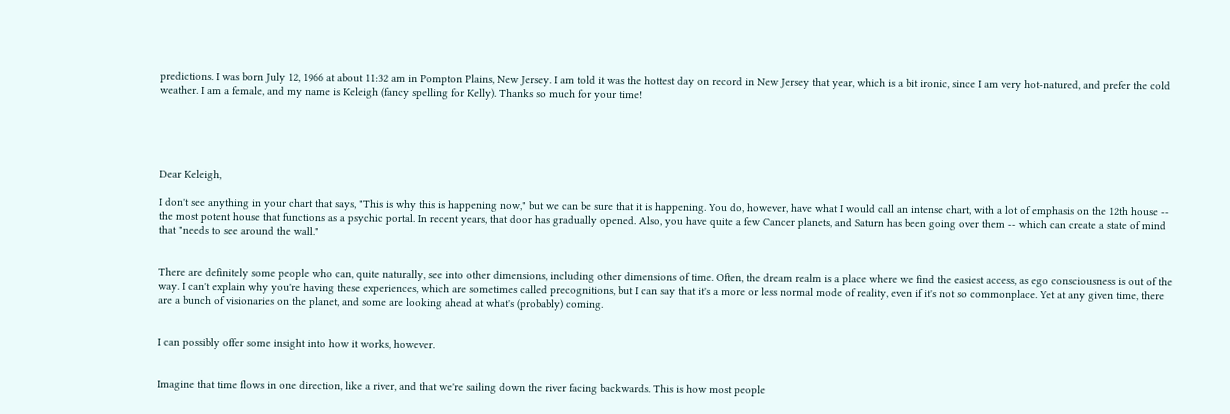predictions. I was born July 12, 1966 at about 11:32 am in Pompton Plains, New Jersey. I am told it was the hottest day on record in New Jersey that year, which is a bit ironic, since I am very hot-natured, and prefer the cold weather. I am a female, and my name is Keleigh (fancy spelling for Kelly). Thanks so much for your time!





Dear Keleigh,

I don't see anything in your chart that says, "This is why this is happening now," but we can be sure that it is happening. You do, however, have what I would call an intense chart, with a lot of emphasis on the 12th house -- the most potent house that functions as a psychic portal. In recent years, that door has gradually opened. Also, you have quite a few Cancer planets, and Saturn has been going over them -- which can create a state of mind that "needs to see around the wall."


There are definitely some people who can, quite naturally, see into other dimensions, including other dimensions of time. Often, the dream realm is a place where we find the easiest access, as ego consciousness is out of the way. I can't explain why you're having these experiences, which are sometimes called precognitions, but I can say that it's a more or less normal mode of reality, even if it's not so commonplace. Yet at any given time, there are a bunch of visionaries on the planet, and some are looking ahead at what's (probably) coming.


I can possibly offer some insight into how it works, however.


Imagine that time flows in one direction, like a river, and that we're sailing down the river facing backwards. This is how most people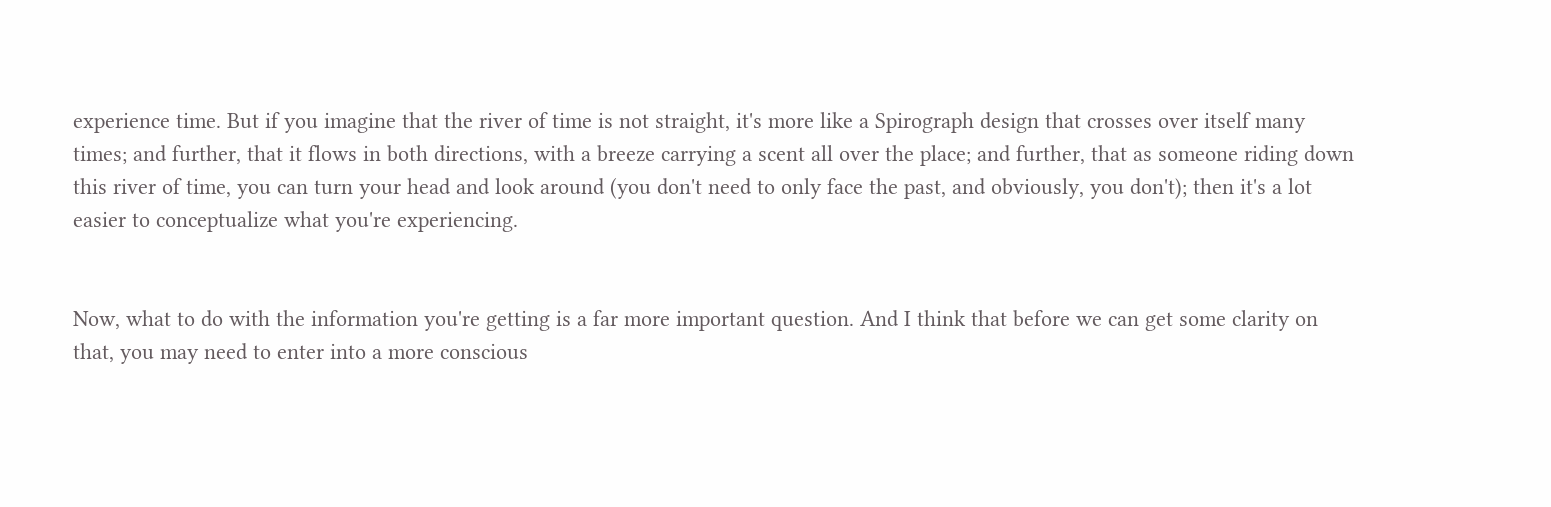experience time. But if you imagine that the river of time is not straight, it's more like a Spirograph design that crosses over itself many times; and further, that it flows in both directions, with a breeze carrying a scent all over the place; and further, that as someone riding down this river of time, you can turn your head and look around (you don't need to only face the past, and obviously, you don't); then it's a lot easier to conceptualize what you're experiencing.


Now, what to do with the information you're getting is a far more important question. And I think that before we can get some clarity on that, you may need to enter into a more conscious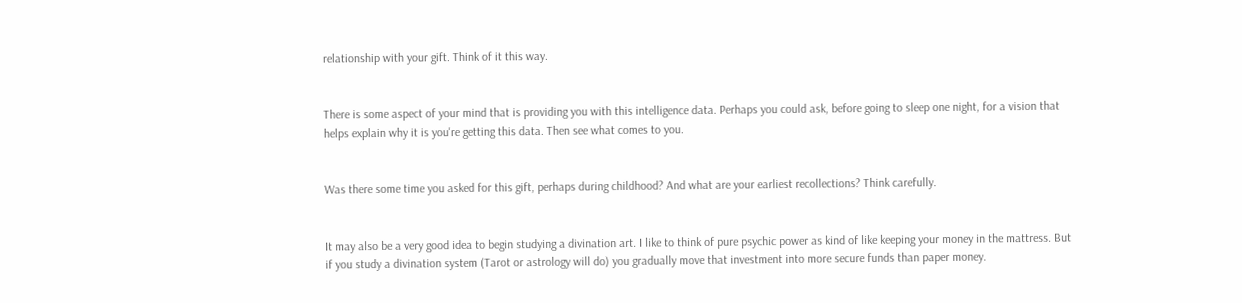relationship with your gift. Think of it this way.


There is some aspect of your mind that is providing you with this intelligence data. Perhaps you could ask, before going to sleep one night, for a vision that helps explain why it is you're getting this data. Then see what comes to you.


Was there some time you asked for this gift, perhaps during childhood? And what are your earliest recollections? Think carefully.


It may also be a very good idea to begin studying a divination art. I like to think of pure psychic power as kind of like keeping your money in the mattress. But if you study a divination system (Tarot or astrology will do) you gradually move that investment into more secure funds than paper money.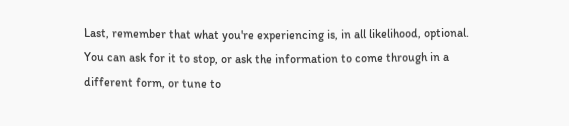Last, remember that what you're experiencing is, in all likelihood, optional. You can ask for it to stop, or ask the information to come through in a different form, or tune to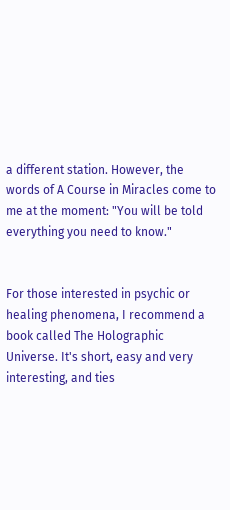a different station. However, the words of A Course in Miracles come to me at the moment: "You will be told everything you need to know."


For those interested in psychic or healing phenomena, I recommend a book called The Holographic Universe. It's short, easy and very interesting, and ties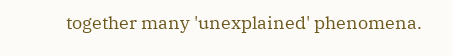together many 'unexplained' phenomena.